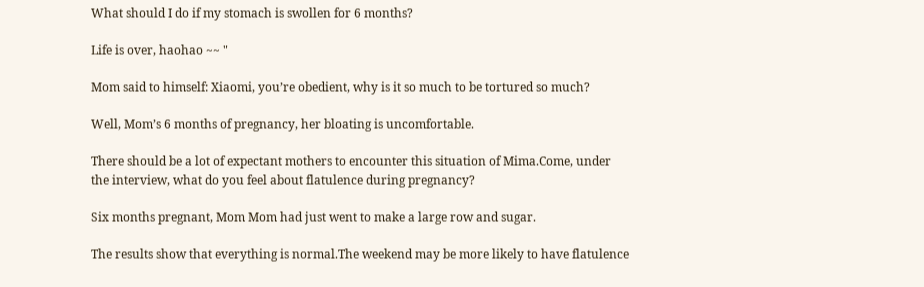What should I do if my stomach is swollen for 6 months?

Life is over, haohao ~~ "

Mom said to himself: Xiaomi, you’re obedient, why is it so much to be tortured so much?

Well, Mom’s 6 months of pregnancy, her bloating is uncomfortable.

There should be a lot of expectant mothers to encounter this situation of Mima.Come, under the interview, what do you feel about flatulence during pregnancy?

Six months pregnant, Mom Mom had just went to make a large row and sugar.

The results show that everything is normal.The weekend may be more likely to have flatulence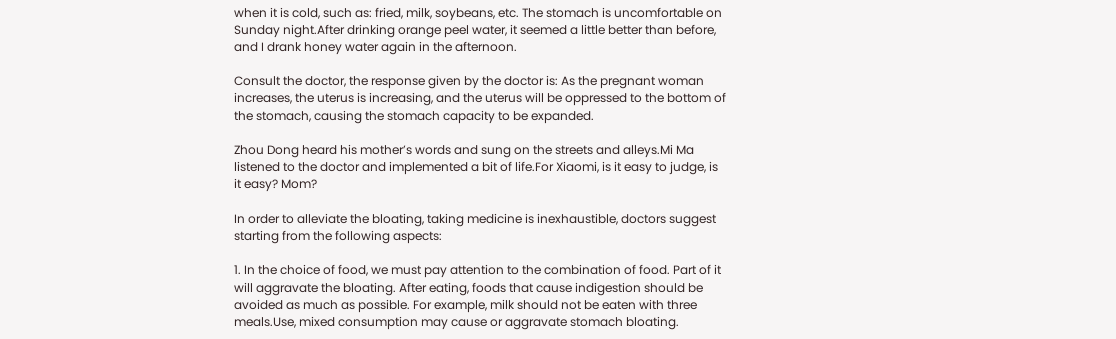when it is cold, such as: fried, milk, soybeans, etc. The stomach is uncomfortable on Sunday night.After drinking orange peel water, it seemed a little better than before, and I drank honey water again in the afternoon.

Consult the doctor, the response given by the doctor is: As the pregnant woman increases, the uterus is increasing, and the uterus will be oppressed to the bottom of the stomach, causing the stomach capacity to be expanded.

Zhou Dong heard his mother’s words and sung on the streets and alleys.Mi Ma listened to the doctor and implemented a bit of life.For Xiaomi, is it easy to judge, is it easy? Mom?

In order to alleviate the bloating, taking medicine is inexhaustible, doctors suggest starting from the following aspects:

1. In the choice of food, we must pay attention to the combination of food. Part of it will aggravate the bloating. After eating, foods that cause indigestion should be avoided as much as possible. For example, milk should not be eaten with three meals.Use, mixed consumption may cause or aggravate stomach bloating.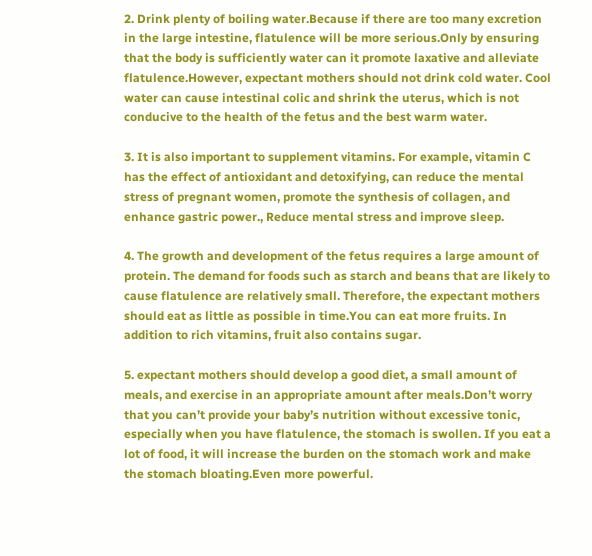2. Drink plenty of boiling water.Because if there are too many excretion in the large intestine, flatulence will be more serious.Only by ensuring that the body is sufficiently water can it promote laxative and alleviate flatulence.However, expectant mothers should not drink cold water. Cool water can cause intestinal colic and shrink the uterus, which is not conducive to the health of the fetus and the best warm water.

3. It is also important to supplement vitamins. For example, vitamin C has the effect of antioxidant and detoxifying, can reduce the mental stress of pregnant women, promote the synthesis of collagen, and enhance gastric power., Reduce mental stress and improve sleep.

4. The growth and development of the fetus requires a large amount of protein. The demand for foods such as starch and beans that are likely to cause flatulence are relatively small. Therefore, the expectant mothers should eat as little as possible in time.You can eat more fruits. In addition to rich vitamins, fruit also contains sugar.

5. expectant mothers should develop a good diet, a small amount of meals, and exercise in an appropriate amount after meals.Don’t worry that you can’t provide your baby’s nutrition without excessive tonic, especially when you have flatulence, the stomach is swollen. If you eat a lot of food, it will increase the burden on the stomach work and make the stomach bloating.Even more powerful.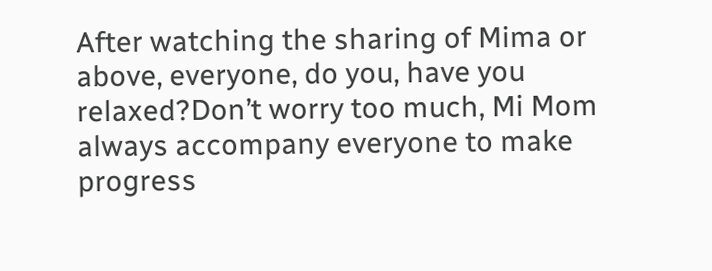After watching the sharing of Mima or above, everyone, do you, have you relaxed?Don’t worry too much, Mi Mom always accompany everyone to make progress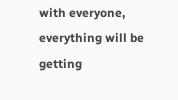with everyone, everything will be getting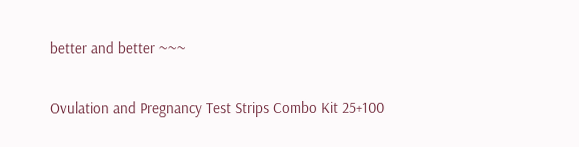better and better ~~~

Ovulation and Pregnancy Test Strips Combo Kit 25+100